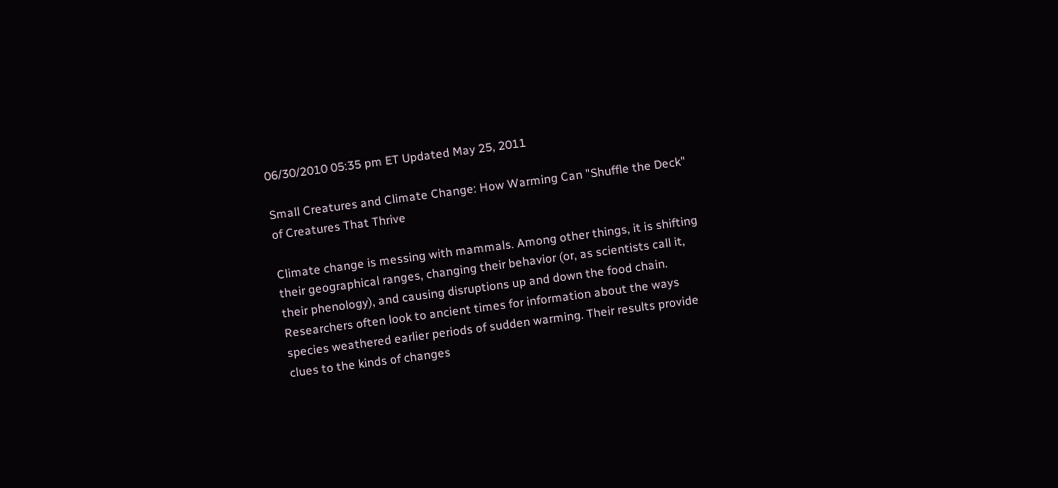06/30/2010 05:35 pm ET Updated May 25, 2011

Small Creatures and Climate Change: How Warming Can "Shuffle the Deck" of Creatures That Thrive

Climate change is messing with mammals. Among other things, it is shifting their geographical ranges, changing their behavior (or, as scientists call it, their phenology), and causing disruptions up and down the food chain. Researchers often look to ancient times for information about the ways species weathered earlier periods of sudden warming. Their results provide clues to the kinds of changes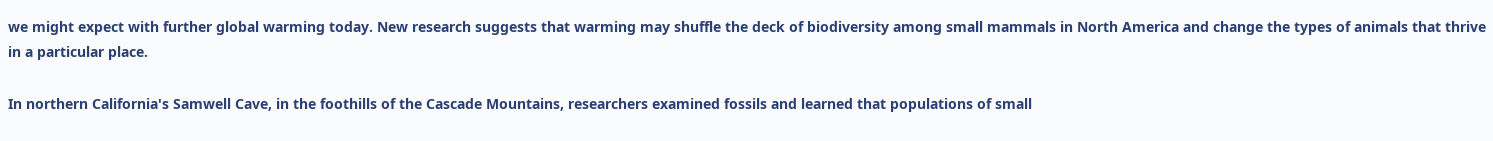we might expect with further global warming today. New research suggests that warming may shuffle the deck of biodiversity among small mammals in North America and change the types of animals that thrive in a particular place.

In northern California's Samwell Cave, in the foothills of the Cascade Mountains, researchers examined fossils and learned that populations of small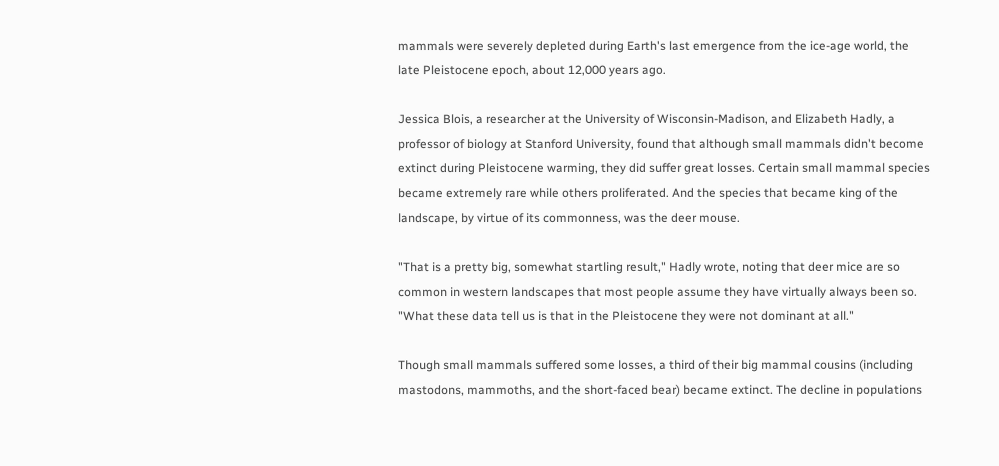mammals were severely depleted during Earth's last emergence from the ice-age world, the late Pleistocene epoch, about 12,000 years ago.

Jessica Blois, a researcher at the University of Wisconsin-Madison, and Elizabeth Hadly, a professor of biology at Stanford University, found that although small mammals didn't become extinct during Pleistocene warming, they did suffer great losses. Certain small mammal species became extremely rare while others proliferated. And the species that became king of the landscape, by virtue of its commonness, was the deer mouse.

"That is a pretty big, somewhat startling result," Hadly wrote, noting that deer mice are so common in western landscapes that most people assume they have virtually always been so. "What these data tell us is that in the Pleistocene they were not dominant at all."

Though small mammals suffered some losses, a third of their big mammal cousins (including mastodons, mammoths, and the short-faced bear) became extinct. The decline in populations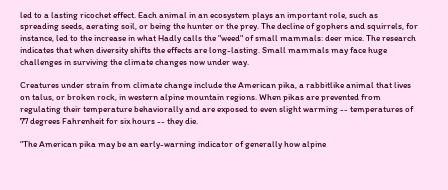led to a lasting ricochet effect. Each animal in an ecosystem plays an important role, such as spreading seeds, aerating soil, or being the hunter or the prey. The decline of gophers and squirrels, for instance, led to the increase in what Hadly calls the "weed" of small mammals: deer mice. The research indicates that when diversity shifts the effects are long-lasting. Small mammals may face huge challenges in surviving the climate changes now under way.

Creatures under strain from climate change include the American pika, a rabbitlike animal that lives on talus, or broken rock, in western alpine mountain regions. When pikas are prevented from regulating their temperature behaviorally and are exposed to even slight warming -- temperatures of 77 degrees Fahrenheit for six hours -- they die.

"The American pika may be an early-warning indicator of generally how alpine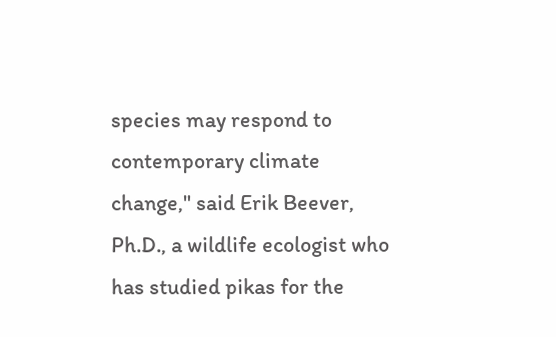species may respond to contemporary climate change," said Erik Beever, Ph.D., a wildlife ecologist who has studied pikas for the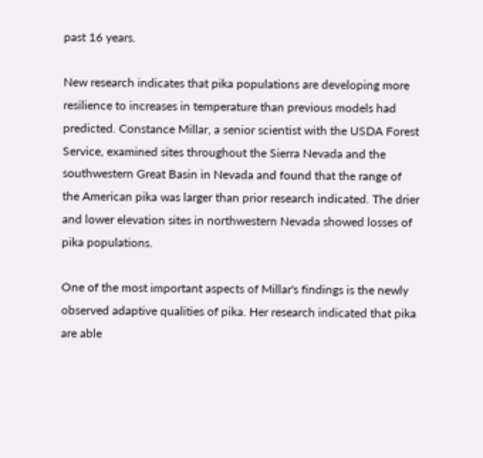past 16 years.

New research indicates that pika populations are developing more resilience to increases in temperature than previous models had predicted. Constance Millar, a senior scientist with the USDA Forest Service, examined sites throughout the Sierra Nevada and the southwestern Great Basin in Nevada and found that the range of the American pika was larger than prior research indicated. The drier and lower elevation sites in northwestern Nevada showed losses of pika populations.

One of the most important aspects of Millar's findings is the newly observed adaptive qualities of pika. Her research indicated that pika are able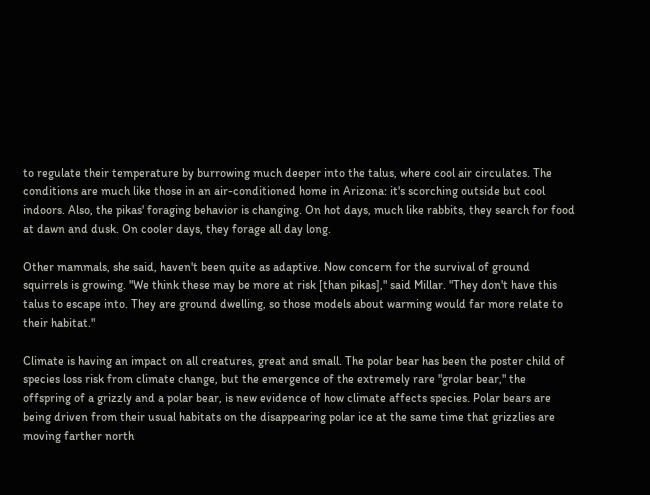to regulate their temperature by burrowing much deeper into the talus, where cool air circulates. The conditions are much like those in an air-conditioned home in Arizona: it's scorching outside but cool indoors. Also, the pikas' foraging behavior is changing. On hot days, much like rabbits, they search for food at dawn and dusk. On cooler days, they forage all day long.

Other mammals, she said, haven't been quite as adaptive. Now concern for the survival of ground squirrels is growing. "We think these may be more at risk [than pikas]," said Millar. "They don't have this talus to escape into. They are ground dwelling, so those models about warming would far more relate to their habitat."

Climate is having an impact on all creatures, great and small. The polar bear has been the poster child of species loss risk from climate change, but the emergence of the extremely rare "grolar bear," the offspring of a grizzly and a polar bear, is new evidence of how climate affects species. Polar bears are being driven from their usual habitats on the disappearing polar ice at the same time that grizzlies are moving farther north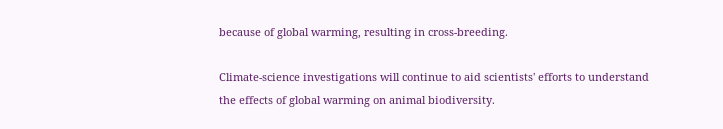because of global warming, resulting in cross-breeding.

Climate-science investigations will continue to aid scientists' efforts to understand the effects of global warming on animal biodiversity.